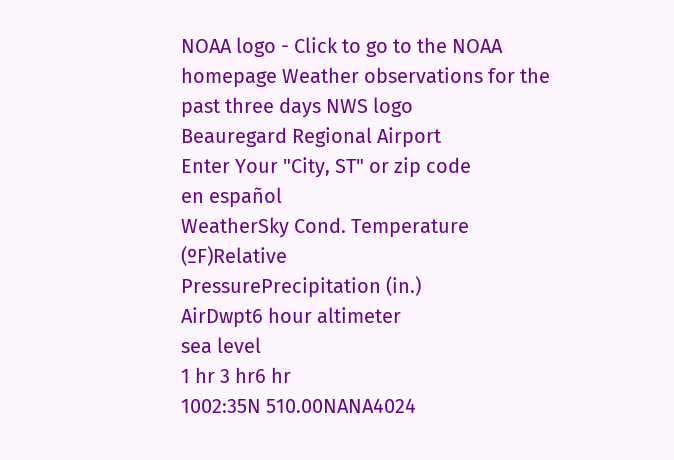NOAA logo - Click to go to the NOAA homepage Weather observations for the past three days NWS logo
Beauregard Regional Airport
Enter Your "City, ST" or zip code
en español
WeatherSky Cond. Temperature (ºF)Relative
PressurePrecipitation (in.)
AirDwpt6 hour altimeter
sea level
1 hr 3 hr6 hr
1002:35N 510.00NANA4024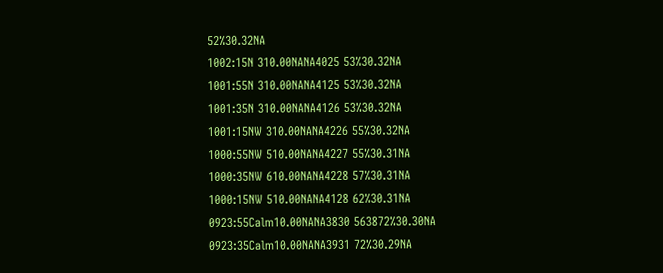52%30.32NA
1002:15N 310.00NANA4025 53%30.32NA
1001:55N 310.00NANA4125 53%30.32NA
1001:35N 310.00NANA4126 53%30.32NA
1001:15NW 310.00NANA4226 55%30.32NA
1000:55NW 510.00NANA4227 55%30.31NA
1000:35NW 610.00NANA4228 57%30.31NA
1000:15NW 510.00NANA4128 62%30.31NA
0923:55Calm10.00NANA3830 563872%30.30NA
0923:35Calm10.00NANA3931 72%30.29NA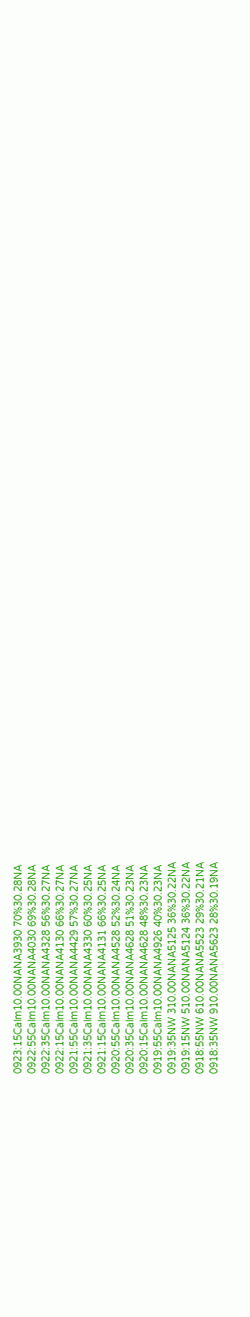0923:15Calm10.00NANA3930 70%30.28NA
0922:55Calm10.00NANA4030 69%30.28NA
0922:35Calm10.00NANA4328 56%30.27NA
0922:15Calm10.00NANA4130 66%30.27NA
0921:55Calm10.00NANA4429 57%30.27NA
0921:35Calm10.00NANA4330 60%30.25NA
0921:15Calm10.00NANA4131 66%30.25NA
0920:55Calm10.00NANA4528 52%30.24NA
0920:35Calm10.00NANA4628 51%30.23NA
0920:15Calm10.00NANA4628 48%30.23NA
0919:55Calm10.00NANA4926 40%30.23NA
0919:35NW 310.00NANA5125 36%30.22NA
0919:15NW 510.00NANA5124 36%30.22NA
0918:55NW 610.00NANA5523 29%30.21NA
0918:35NW 910.00NANA5623 28%30.19NA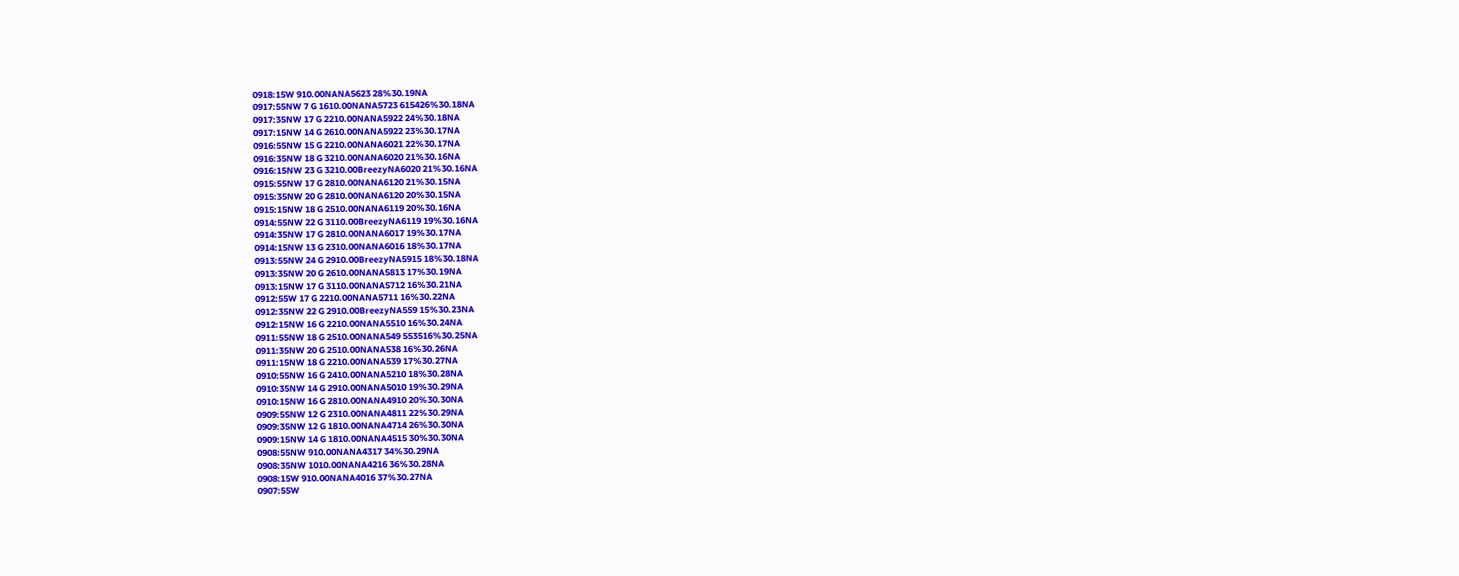0918:15W 910.00NANA5623 28%30.19NA
0917:55NW 7 G 1610.00NANA5723 615426%30.18NA
0917:35NW 17 G 2210.00NANA5922 24%30.18NA
0917:15NW 14 G 2610.00NANA5922 23%30.17NA
0916:55NW 15 G 2210.00NANA6021 22%30.17NA
0916:35NW 18 G 3210.00NANA6020 21%30.16NA
0916:15NW 23 G 3210.00BreezyNA6020 21%30.16NA
0915:55NW 17 G 2810.00NANA6120 21%30.15NA
0915:35NW 20 G 2810.00NANA6120 20%30.15NA
0915:15NW 18 G 2510.00NANA6119 20%30.16NA
0914:55NW 22 G 3110.00BreezyNA6119 19%30.16NA
0914:35NW 17 G 2810.00NANA6017 19%30.17NA
0914:15NW 13 G 2310.00NANA6016 18%30.17NA
0913:55NW 24 G 2910.00BreezyNA5915 18%30.18NA
0913:35NW 20 G 2610.00NANA5813 17%30.19NA
0913:15NW 17 G 3110.00NANA5712 16%30.21NA
0912:55W 17 G 2210.00NANA5711 16%30.22NA
0912:35NW 22 G 2910.00BreezyNA559 15%30.23NA
0912:15NW 16 G 2210.00NANA5510 16%30.24NA
0911:55NW 18 G 2510.00NANA549 553516%30.25NA
0911:35NW 20 G 2510.00NANA538 16%30.26NA
0911:15NW 18 G 2210.00NANA539 17%30.27NA
0910:55NW 16 G 2410.00NANA5210 18%30.28NA
0910:35NW 14 G 2910.00NANA5010 19%30.29NA
0910:15NW 16 G 2810.00NANA4910 20%30.30NA
0909:55NW 12 G 2310.00NANA4811 22%30.29NA
0909:35NW 12 G 1810.00NANA4714 26%30.30NA
0909:15NW 14 G 1810.00NANA4515 30%30.30NA
0908:55NW 910.00NANA4317 34%30.29NA
0908:35NW 1010.00NANA4216 36%30.28NA
0908:15W 910.00NANA4016 37%30.27NA
0907:55W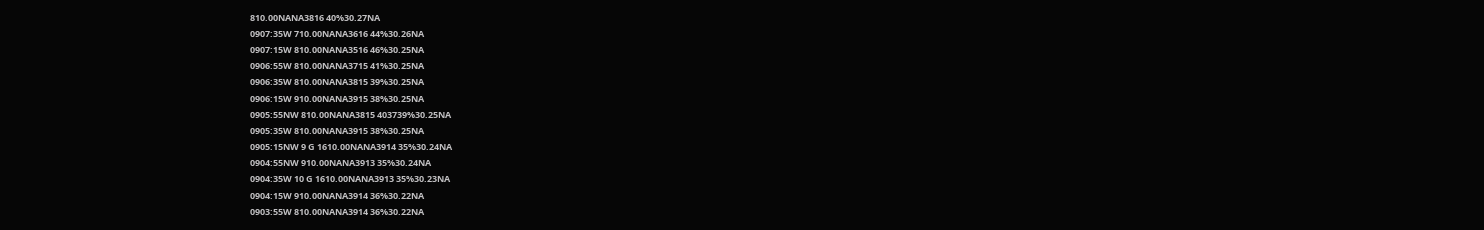810.00NANA3816 40%30.27NA
0907:35W 710.00NANA3616 44%30.26NA
0907:15W 810.00NANA3516 46%30.25NA
0906:55W 810.00NANA3715 41%30.25NA
0906:35W 810.00NANA3815 39%30.25NA
0906:15W 910.00NANA3915 38%30.25NA
0905:55NW 810.00NANA3815 403739%30.25NA
0905:35W 810.00NANA3915 38%30.25NA
0905:15NW 9 G 1610.00NANA3914 35%30.24NA
0904:55NW 910.00NANA3913 35%30.24NA
0904:35W 10 G 1610.00NANA3913 35%30.23NA
0904:15W 910.00NANA3914 36%30.22NA
0903:55W 810.00NANA3914 36%30.22NA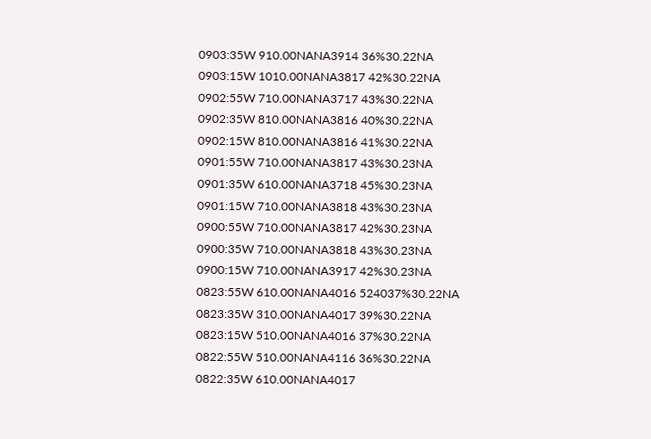0903:35W 910.00NANA3914 36%30.22NA
0903:15W 1010.00NANA3817 42%30.22NA
0902:55W 710.00NANA3717 43%30.22NA
0902:35W 810.00NANA3816 40%30.22NA
0902:15W 810.00NANA3816 41%30.22NA
0901:55W 710.00NANA3817 43%30.23NA
0901:35W 610.00NANA3718 45%30.23NA
0901:15W 710.00NANA3818 43%30.23NA
0900:55W 710.00NANA3817 42%30.23NA
0900:35W 710.00NANA3818 43%30.23NA
0900:15W 710.00NANA3917 42%30.23NA
0823:55W 610.00NANA4016 524037%30.22NA
0823:35W 310.00NANA4017 39%30.22NA
0823:15W 510.00NANA4016 37%30.22NA
0822:55W 510.00NANA4116 36%30.22NA
0822:35W 610.00NANA4017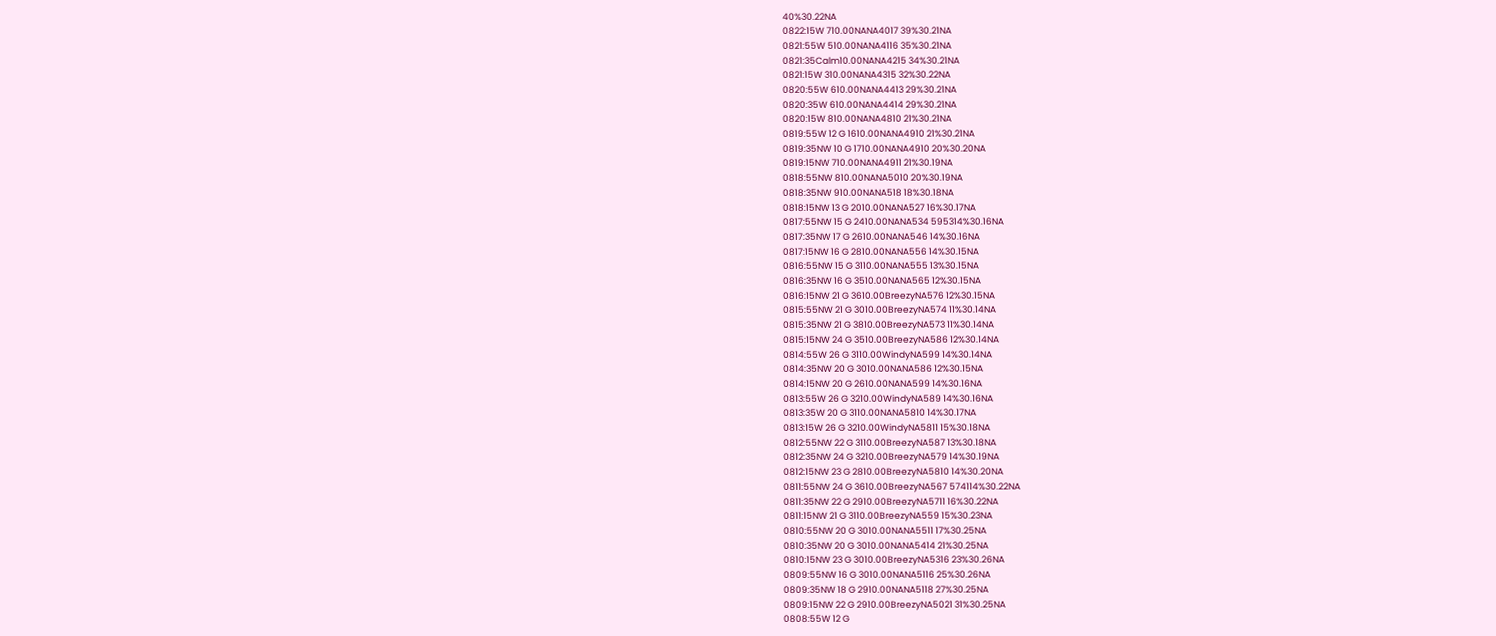40%30.22NA
0822:15W 710.00NANA4017 39%30.21NA
0821:55W 510.00NANA4116 35%30.21NA
0821:35Calm10.00NANA4215 34%30.21NA
0821:15W 310.00NANA4315 32%30.22NA
0820:55W 610.00NANA4413 29%30.21NA
0820:35W 610.00NANA4414 29%30.21NA
0820:15W 810.00NANA4810 21%30.21NA
0819:55W 12 G 1610.00NANA4910 21%30.21NA
0819:35NW 10 G 1710.00NANA4910 20%30.20NA
0819:15NW 710.00NANA4911 21%30.19NA
0818:55NW 810.00NANA5010 20%30.19NA
0818:35NW 910.00NANA518 18%30.18NA
0818:15NW 13 G 2010.00NANA527 16%30.17NA
0817:55NW 15 G 2410.00NANA534 595314%30.16NA
0817:35NW 17 G 2610.00NANA546 14%30.16NA
0817:15NW 16 G 2810.00NANA556 14%30.15NA
0816:55NW 15 G 3110.00NANA555 13%30.15NA
0816:35NW 16 G 3510.00NANA565 12%30.15NA
0816:15NW 21 G 3610.00BreezyNA576 12%30.15NA
0815:55NW 21 G 3010.00BreezyNA574 11%30.14NA
0815:35NW 21 G 3810.00BreezyNA573 11%30.14NA
0815:15NW 24 G 3510.00BreezyNA586 12%30.14NA
0814:55W 26 G 3110.00WindyNA599 14%30.14NA
0814:35NW 20 G 3010.00NANA586 12%30.15NA
0814:15NW 20 G 2610.00NANA599 14%30.16NA
0813:55W 26 G 3210.00WindyNA589 14%30.16NA
0813:35W 20 G 3110.00NANA5810 14%30.17NA
0813:15W 26 G 3210.00WindyNA5811 15%30.18NA
0812:55NW 22 G 3110.00BreezyNA587 13%30.18NA
0812:35NW 24 G 3210.00BreezyNA579 14%30.19NA
0812:15NW 23 G 2810.00BreezyNA5810 14%30.20NA
0811:55NW 24 G 3610.00BreezyNA567 574114%30.22NA
0811:35NW 22 G 2910.00BreezyNA5711 16%30.22NA
0811:15NW 21 G 3110.00BreezyNA559 15%30.23NA
0810:55NW 20 G 3010.00NANA5511 17%30.25NA
0810:35NW 20 G 3010.00NANA5414 21%30.25NA
0810:15NW 23 G 3010.00BreezyNA5316 23%30.26NA
0809:55NW 16 G 3010.00NANA5116 25%30.26NA
0809:35NW 18 G 2910.00NANA5118 27%30.25NA
0809:15NW 22 G 2910.00BreezyNA5021 31%30.25NA
0808:55W 12 G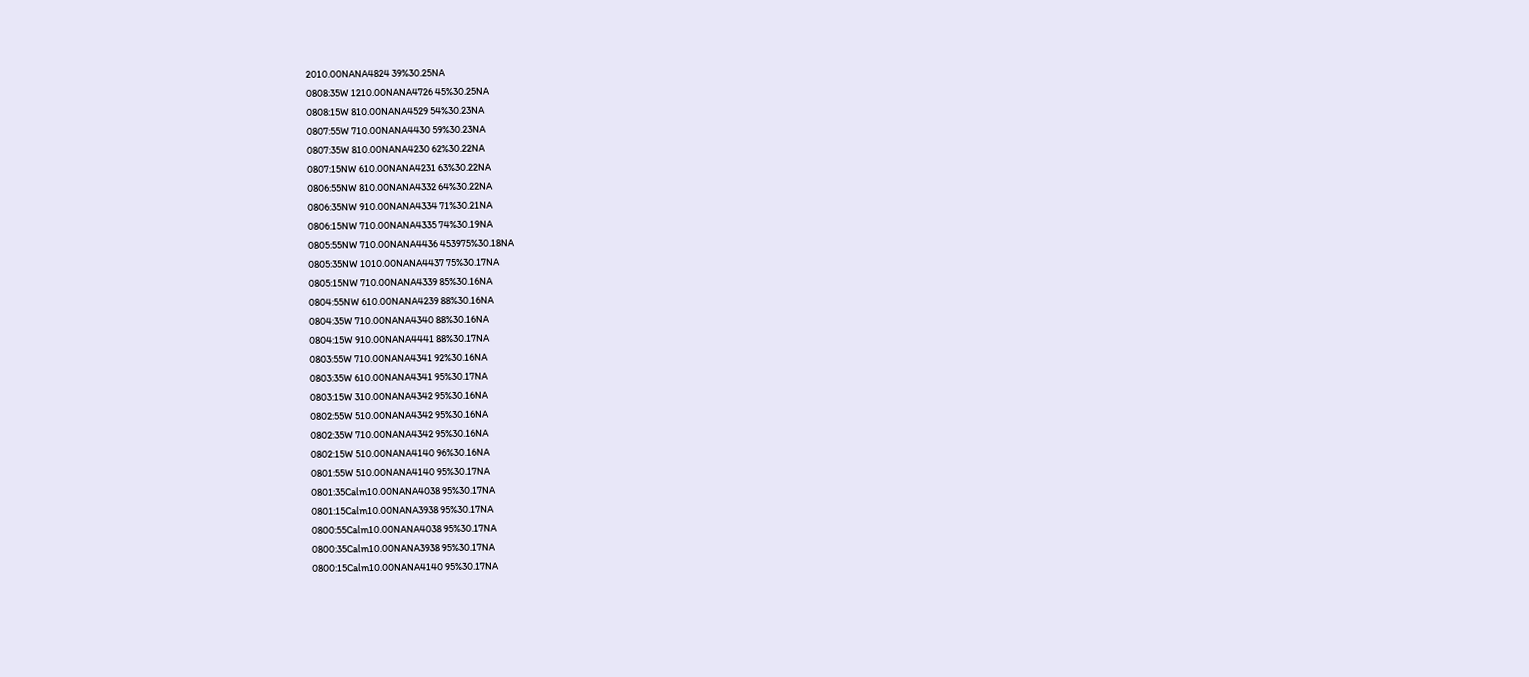2010.00NANA4824 39%30.25NA
0808:35W 1210.00NANA4726 45%30.25NA
0808:15W 810.00NANA4529 54%30.23NA
0807:55W 710.00NANA4430 59%30.23NA
0807:35W 810.00NANA4230 62%30.22NA
0807:15NW 610.00NANA4231 63%30.22NA
0806:55NW 810.00NANA4332 64%30.22NA
0806:35NW 910.00NANA4334 71%30.21NA
0806:15NW 710.00NANA4335 74%30.19NA
0805:55NW 710.00NANA4436 453975%30.18NA
0805:35NW 1010.00NANA4437 75%30.17NA
0805:15NW 710.00NANA4339 85%30.16NA
0804:55NW 610.00NANA4239 88%30.16NA
0804:35W 710.00NANA4340 88%30.16NA
0804:15W 910.00NANA4441 88%30.17NA
0803:55W 710.00NANA4341 92%30.16NA
0803:35W 610.00NANA4341 95%30.17NA
0803:15W 310.00NANA4342 95%30.16NA
0802:55W 510.00NANA4342 95%30.16NA
0802:35W 710.00NANA4342 95%30.16NA
0802:15W 510.00NANA4140 96%30.16NA
0801:55W 510.00NANA4140 95%30.17NA
0801:35Calm10.00NANA4038 95%30.17NA
0801:15Calm10.00NANA3938 95%30.17NA
0800:55Calm10.00NANA4038 95%30.17NA
0800:35Calm10.00NANA3938 95%30.17NA
0800:15Calm10.00NANA4140 95%30.17NA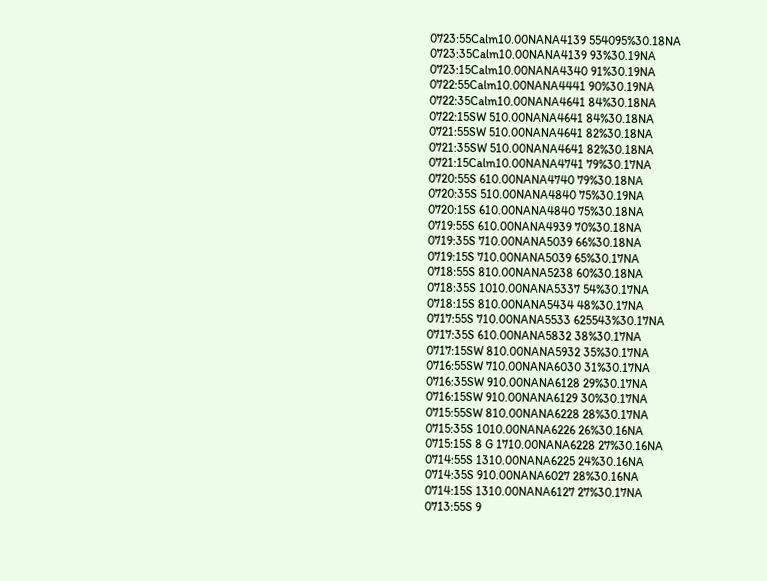0723:55Calm10.00NANA4139 554095%30.18NA
0723:35Calm10.00NANA4139 93%30.19NA
0723:15Calm10.00NANA4340 91%30.19NA
0722:55Calm10.00NANA4441 90%30.19NA
0722:35Calm10.00NANA4641 84%30.18NA
0722:15SW 510.00NANA4641 84%30.18NA
0721:55SW 510.00NANA4641 82%30.18NA
0721:35SW 510.00NANA4641 82%30.18NA
0721:15Calm10.00NANA4741 79%30.17NA
0720:55S 610.00NANA4740 79%30.18NA
0720:35S 510.00NANA4840 75%30.19NA
0720:15S 610.00NANA4840 75%30.18NA
0719:55S 610.00NANA4939 70%30.18NA
0719:35S 710.00NANA5039 66%30.18NA
0719:15S 710.00NANA5039 65%30.17NA
0718:55S 810.00NANA5238 60%30.18NA
0718:35S 1010.00NANA5337 54%30.17NA
0718:15S 810.00NANA5434 48%30.17NA
0717:55S 710.00NANA5533 625543%30.17NA
0717:35S 610.00NANA5832 38%30.17NA
0717:15SW 810.00NANA5932 35%30.17NA
0716:55SW 710.00NANA6030 31%30.17NA
0716:35SW 910.00NANA6128 29%30.17NA
0716:15SW 910.00NANA6129 30%30.17NA
0715:55SW 810.00NANA6228 28%30.17NA
0715:35S 1010.00NANA6226 26%30.16NA
0715:15S 8 G 1710.00NANA6228 27%30.16NA
0714:55S 1310.00NANA6225 24%30.16NA
0714:35S 910.00NANA6027 28%30.16NA
0714:15S 1310.00NANA6127 27%30.17NA
0713:55S 9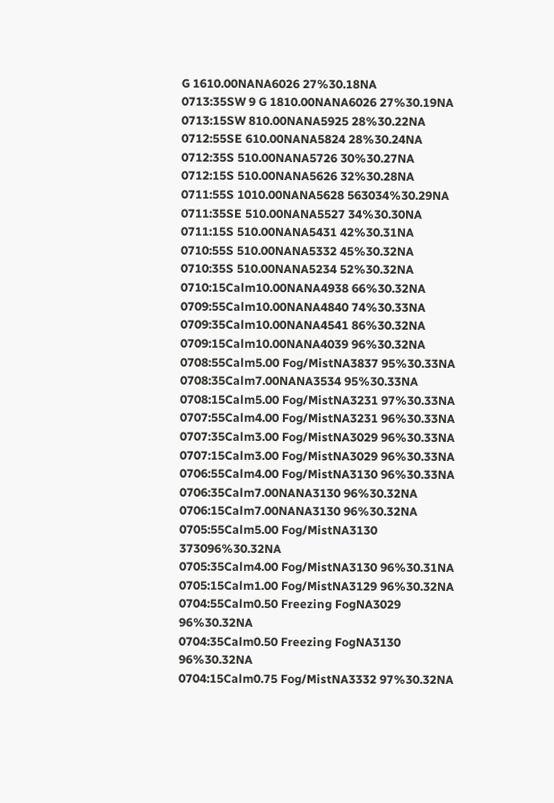G 1610.00NANA6026 27%30.18NA
0713:35SW 9 G 1810.00NANA6026 27%30.19NA
0713:15SW 810.00NANA5925 28%30.22NA
0712:55SE 610.00NANA5824 28%30.24NA
0712:35S 510.00NANA5726 30%30.27NA
0712:15S 510.00NANA5626 32%30.28NA
0711:55S 1010.00NANA5628 563034%30.29NA
0711:35SE 510.00NANA5527 34%30.30NA
0711:15S 510.00NANA5431 42%30.31NA
0710:55S 510.00NANA5332 45%30.32NA
0710:35S 510.00NANA5234 52%30.32NA
0710:15Calm10.00NANA4938 66%30.32NA
0709:55Calm10.00NANA4840 74%30.33NA
0709:35Calm10.00NANA4541 86%30.32NA
0709:15Calm10.00NANA4039 96%30.32NA
0708:55Calm5.00 Fog/MistNA3837 95%30.33NA
0708:35Calm7.00NANA3534 95%30.33NA
0708:15Calm5.00 Fog/MistNA3231 97%30.33NA
0707:55Calm4.00 Fog/MistNA3231 96%30.33NA
0707:35Calm3.00 Fog/MistNA3029 96%30.33NA
0707:15Calm3.00 Fog/MistNA3029 96%30.33NA
0706:55Calm4.00 Fog/MistNA3130 96%30.33NA
0706:35Calm7.00NANA3130 96%30.32NA
0706:15Calm7.00NANA3130 96%30.32NA
0705:55Calm5.00 Fog/MistNA3130 373096%30.32NA
0705:35Calm4.00 Fog/MistNA3130 96%30.31NA
0705:15Calm1.00 Fog/MistNA3129 96%30.32NA
0704:55Calm0.50 Freezing FogNA3029 96%30.32NA
0704:35Calm0.50 Freezing FogNA3130 96%30.32NA
0704:15Calm0.75 Fog/MistNA3332 97%30.32NA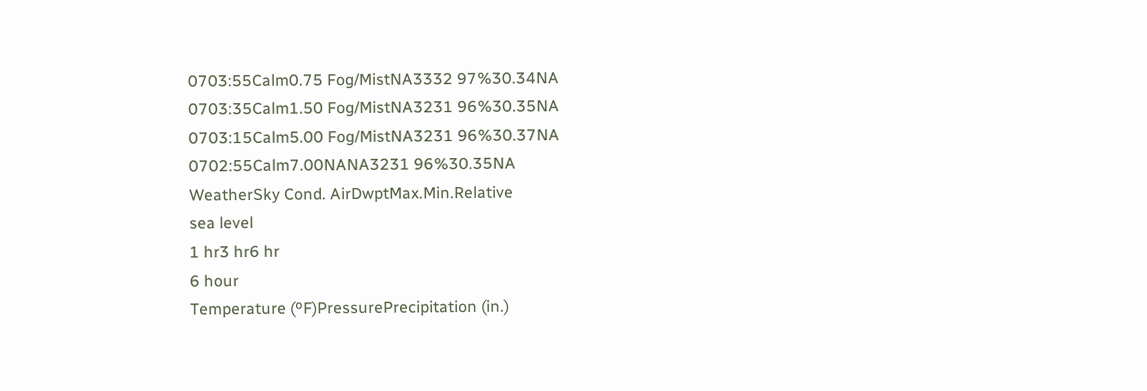0703:55Calm0.75 Fog/MistNA3332 97%30.34NA
0703:35Calm1.50 Fog/MistNA3231 96%30.35NA
0703:15Calm5.00 Fog/MistNA3231 96%30.37NA
0702:55Calm7.00NANA3231 96%30.35NA
WeatherSky Cond. AirDwptMax.Min.Relative
sea level
1 hr3 hr6 hr
6 hour
Temperature (ºF)PressurePrecipitation (in.)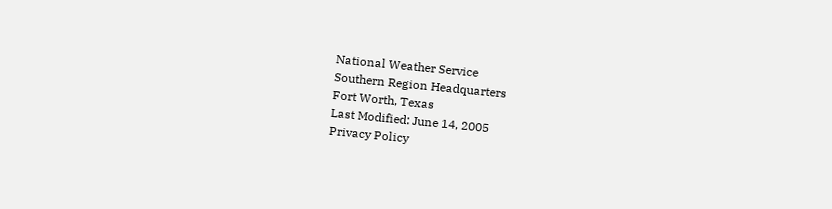National Weather Service
Southern Region Headquarters
Fort Worth, Texas
Last Modified: June 14, 2005
Privacy Policy